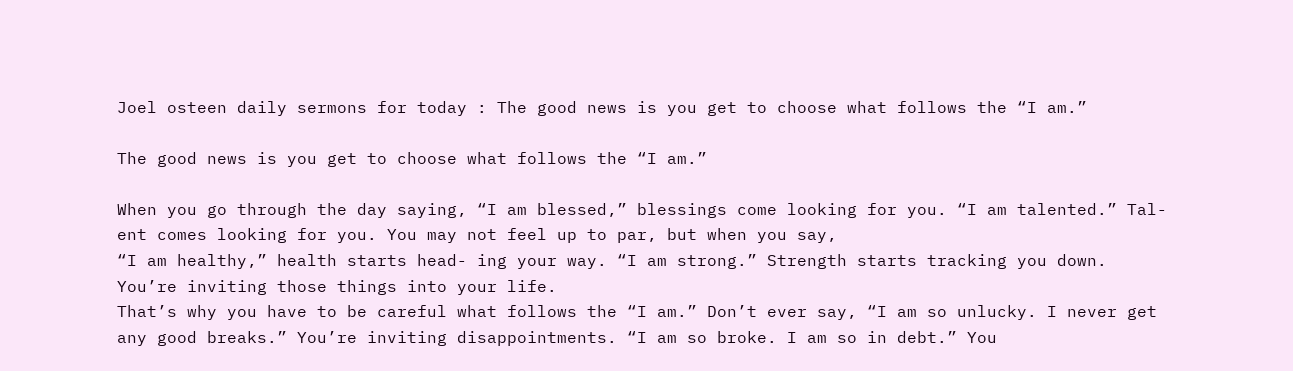Joel osteen daily sermons for today : The good news is you get to choose what follows the “I am.”

The good news is you get to choose what follows the “I am.”

When you go through the day saying, “I am blessed,” blessings come looking for you. “I am talented.” Tal-ent comes looking for you. You may not feel up to par, but when you say,
“I am healthy,” health starts head- ing your way. “I am strong.” Strength starts tracking you down. You’re inviting those things into your life.
That’s why you have to be careful what follows the “I am.” Don’t ever say, “I am so unlucky. I never get any good breaks.” You’re inviting disappointments. “I am so broke. I am so in debt.” You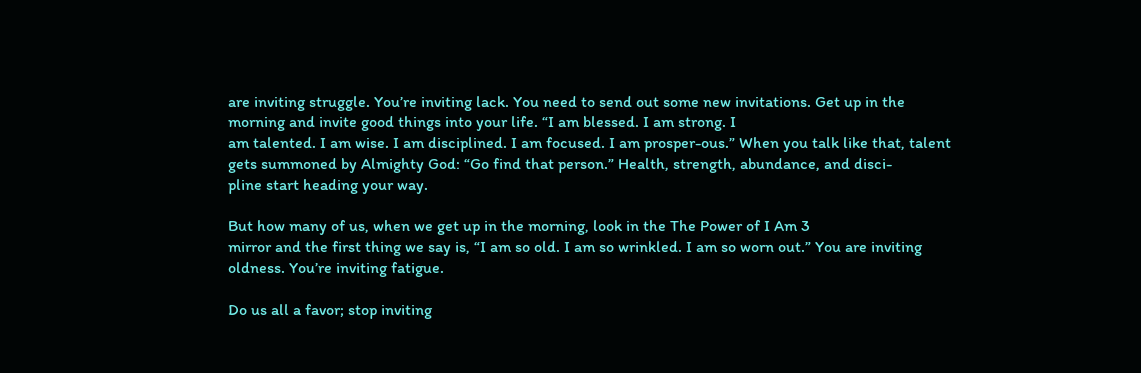are inviting struggle. You’re inviting lack. You need to send out some new invitations. Get up in the morning and invite good things into your life. “I am blessed. I am strong. I
am talented. I am wise. I am disciplined. I am focused. I am prosper-ous.” When you talk like that, talent gets summoned by Almighty God: “Go find that person.” Health, strength, abundance, and disci-
pline start heading your way.

But how many of us, when we get up in the morning, look in the The Power of I Am 3
mirror and the first thing we say is, “I am so old. I am so wrinkled. I am so worn out.” You are inviting oldness. You’re inviting fatigue.

Do us all a favor; stop inviting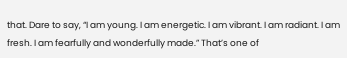that. Dare to say, “I am young. I am energetic. I am vibrant. I am radiant. I am fresh. I am fearfully and wonderfully made.” That’s one of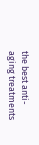the best anti-aging treatments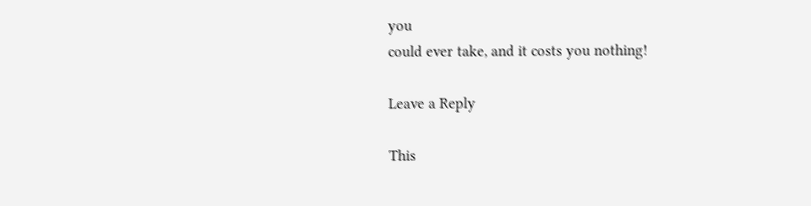you
could ever take, and it costs you nothing!

Leave a Reply

This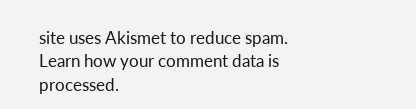site uses Akismet to reduce spam. Learn how your comment data is processed.